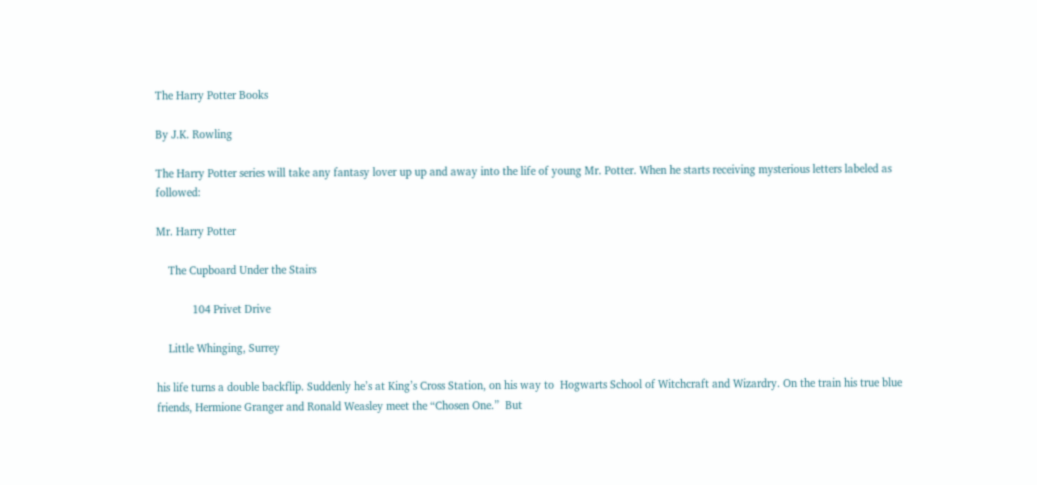The Harry Potter Books

By J.K. Rowling

The Harry Potter series will take any fantasy lover up up and away into the life of young Mr. Potter. When he starts receiving mysterious letters labeled as followed:

Mr. Harry Potter

    The Cupboard Under the Stairs

            104 Privet Drive

    Little Whinging, Surrey

his life turns a double backflip. Suddenly he’s at King’s Cross Station, on his way to  Hogwarts School of Witchcraft and Wizardry. On the train his true blue friends, Hermione Granger and Ronald Weasley meet the “Chosen One.”  But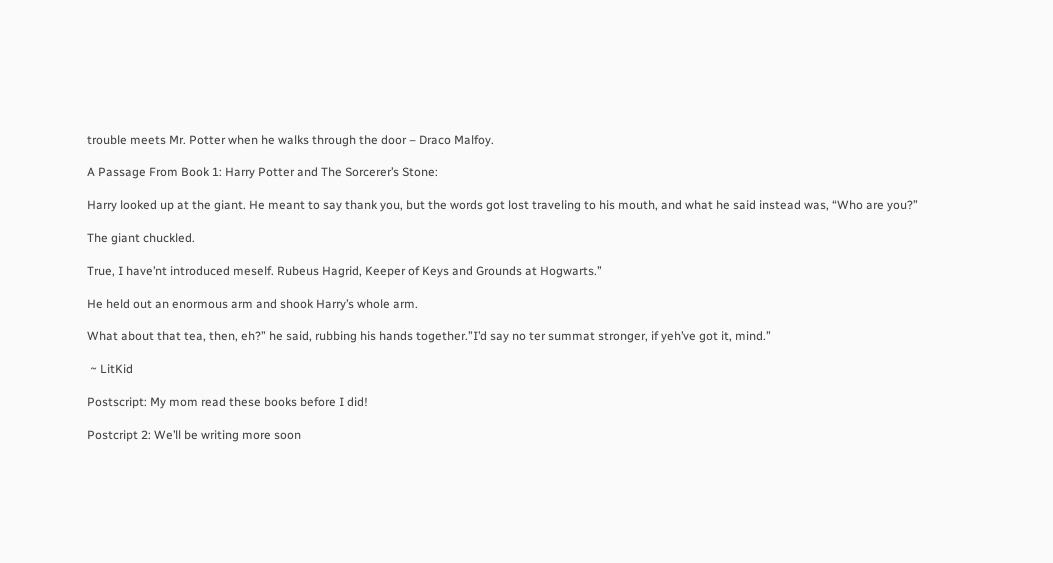trouble meets Mr. Potter when he walks through the door – Draco Malfoy.

A Passage From Book 1: Harry Potter and The Sorcerer’s Stone:

Harry looked up at the giant. He meant to say thank you, but the words got lost traveling to his mouth, and what he said instead was, “Who are you?”

The giant chuckled.

True, I have’nt introduced meself. Rubeus Hagrid, Keeper of Keys and Grounds at Hogwarts.”

He held out an enormous arm and shook Harry’s whole arm.

What about that tea, then, eh?” he said, rubbing his hands together.”I’d say no ter summat stronger, if yeh’ve got it, mind.”

 ~ LitKid

Postscript: My mom read these books before I did!

Postcript 2: We’ll be writing more soon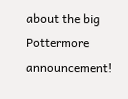about the big Pottermore announcement!